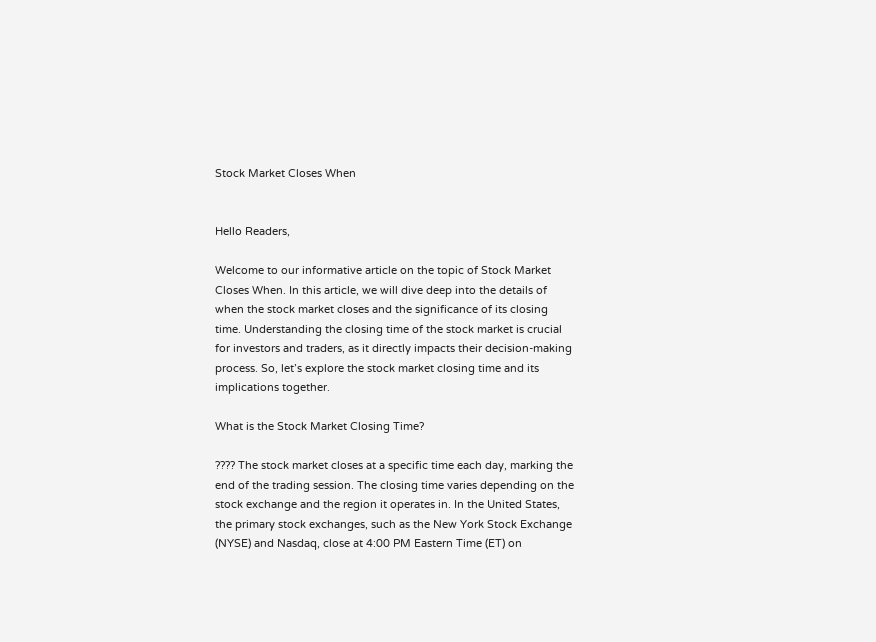Stock Market Closes When


Hello Readers,

Welcome to our informative article on the topic of Stock Market Closes When. In this article, we will dive deep into the details of when the stock market closes and the significance of its closing time. Understanding the closing time of the stock market is crucial for investors and traders, as it directly impacts their decision-making process. So, let’s explore the stock market closing time and its implications together.

What is the Stock Market Closing Time?

???? The stock market closes at a specific time each day, marking the end of the trading session. The closing time varies depending on the stock exchange and the region it operates in. In the United States, the primary stock exchanges, such as the New York Stock Exchange (NYSE) and Nasdaq, close at 4:00 PM Eastern Time (ET) on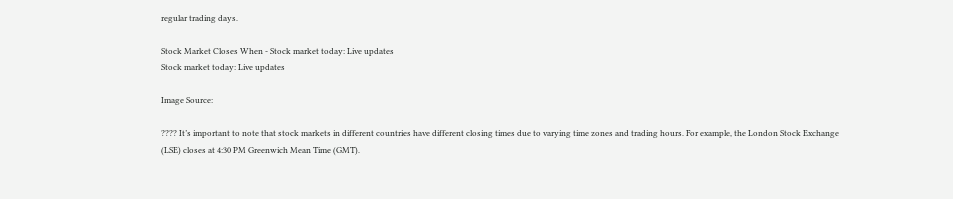regular trading days.

Stock Market Closes When - Stock market today: Live updates
Stock market today: Live updates

Image Source:

???? It’s important to note that stock markets in different countries have different closing times due to varying time zones and trading hours. For example, the London Stock Exchange (LSE) closes at 4:30 PM Greenwich Mean Time (GMT).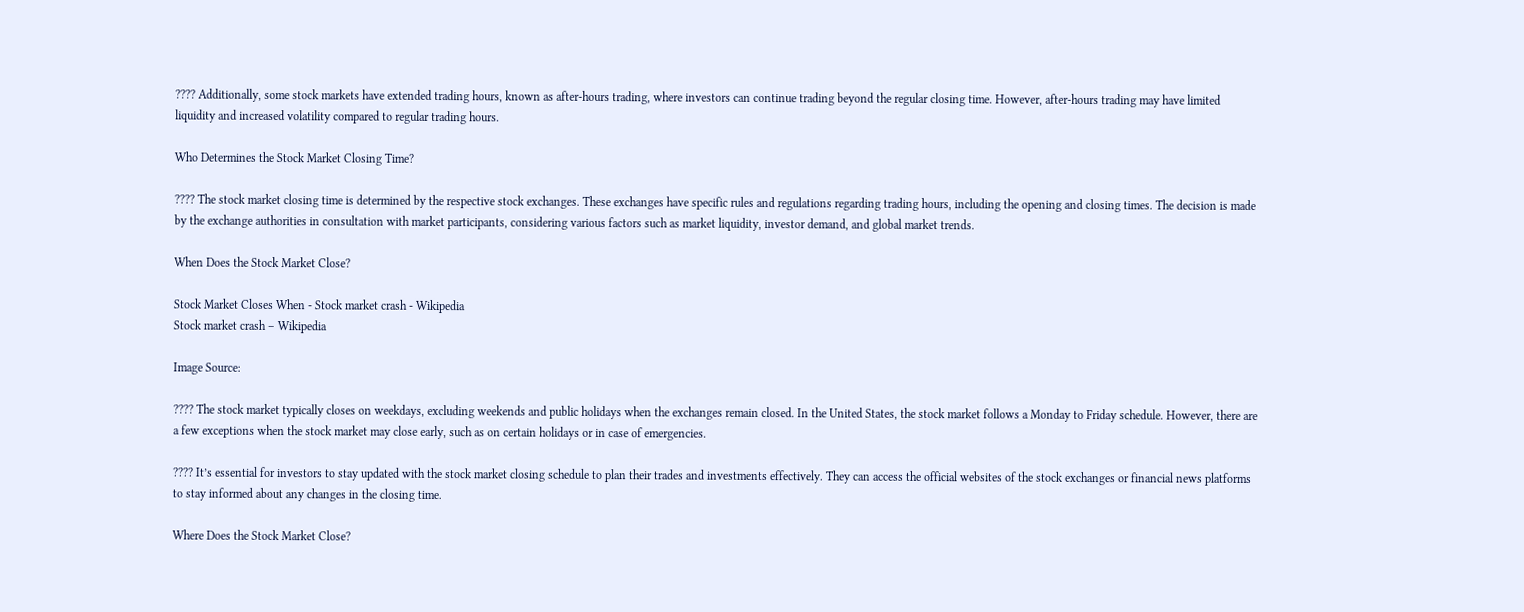???? Additionally, some stock markets have extended trading hours, known as after-hours trading, where investors can continue trading beyond the regular closing time. However, after-hours trading may have limited liquidity and increased volatility compared to regular trading hours.

Who Determines the Stock Market Closing Time?

???? The stock market closing time is determined by the respective stock exchanges. These exchanges have specific rules and regulations regarding trading hours, including the opening and closing times. The decision is made by the exchange authorities in consultation with market participants, considering various factors such as market liquidity, investor demand, and global market trends.

When Does the Stock Market Close?

Stock Market Closes When - Stock market crash - Wikipedia
Stock market crash – Wikipedia

Image Source:

???? The stock market typically closes on weekdays, excluding weekends and public holidays when the exchanges remain closed. In the United States, the stock market follows a Monday to Friday schedule. However, there are a few exceptions when the stock market may close early, such as on certain holidays or in case of emergencies.

???? It’s essential for investors to stay updated with the stock market closing schedule to plan their trades and investments effectively. They can access the official websites of the stock exchanges or financial news platforms to stay informed about any changes in the closing time.

Where Does the Stock Market Close?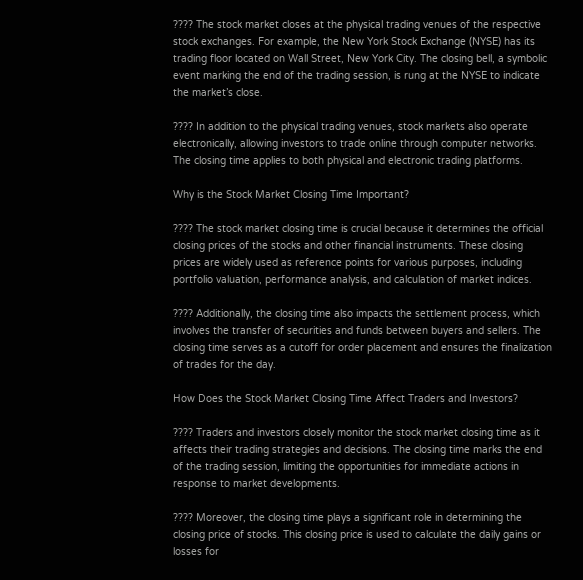???? The stock market closes at the physical trading venues of the respective stock exchanges. For example, the New York Stock Exchange (NYSE) has its trading floor located on Wall Street, New York City. The closing bell, a symbolic event marking the end of the trading session, is rung at the NYSE to indicate the market’s close.

???? In addition to the physical trading venues, stock markets also operate electronically, allowing investors to trade online through computer networks. The closing time applies to both physical and electronic trading platforms.

Why is the Stock Market Closing Time Important?

???? The stock market closing time is crucial because it determines the official closing prices of the stocks and other financial instruments. These closing prices are widely used as reference points for various purposes, including portfolio valuation, performance analysis, and calculation of market indices.

???? Additionally, the closing time also impacts the settlement process, which involves the transfer of securities and funds between buyers and sellers. The closing time serves as a cutoff for order placement and ensures the finalization of trades for the day.

How Does the Stock Market Closing Time Affect Traders and Investors?

???? Traders and investors closely monitor the stock market closing time as it affects their trading strategies and decisions. The closing time marks the end of the trading session, limiting the opportunities for immediate actions in response to market developments.

???? Moreover, the closing time plays a significant role in determining the closing price of stocks. This closing price is used to calculate the daily gains or losses for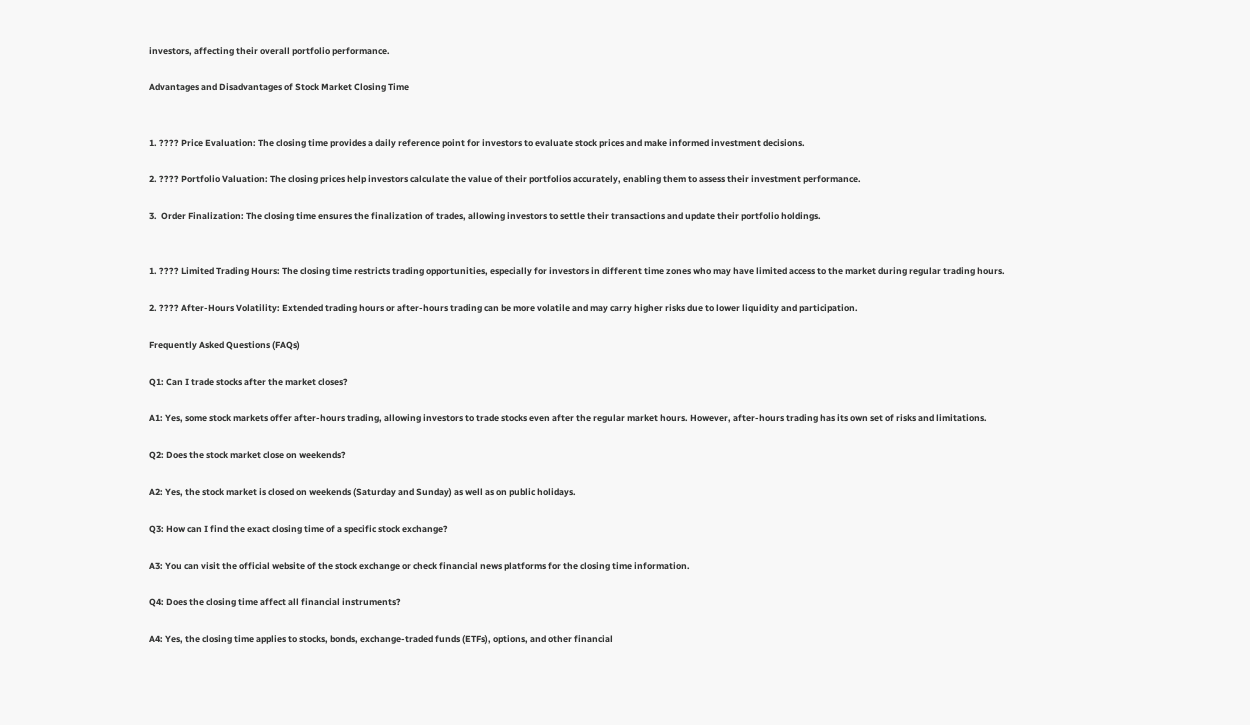investors, affecting their overall portfolio performance.

Advantages and Disadvantages of Stock Market Closing Time


1. ???? Price Evaluation: The closing time provides a daily reference point for investors to evaluate stock prices and make informed investment decisions.

2. ???? Portfolio Valuation: The closing prices help investors calculate the value of their portfolios accurately, enabling them to assess their investment performance.

3.  Order Finalization: The closing time ensures the finalization of trades, allowing investors to settle their transactions and update their portfolio holdings.


1. ???? Limited Trading Hours: The closing time restricts trading opportunities, especially for investors in different time zones who may have limited access to the market during regular trading hours.

2. ???? After-Hours Volatility: Extended trading hours or after-hours trading can be more volatile and may carry higher risks due to lower liquidity and participation.

Frequently Asked Questions (FAQs)

Q1: Can I trade stocks after the market closes?

A1: Yes, some stock markets offer after-hours trading, allowing investors to trade stocks even after the regular market hours. However, after-hours trading has its own set of risks and limitations.

Q2: Does the stock market close on weekends?

A2: Yes, the stock market is closed on weekends (Saturday and Sunday) as well as on public holidays.

Q3: How can I find the exact closing time of a specific stock exchange?

A3: You can visit the official website of the stock exchange or check financial news platforms for the closing time information.

Q4: Does the closing time affect all financial instruments?

A4: Yes, the closing time applies to stocks, bonds, exchange-traded funds (ETFs), options, and other financial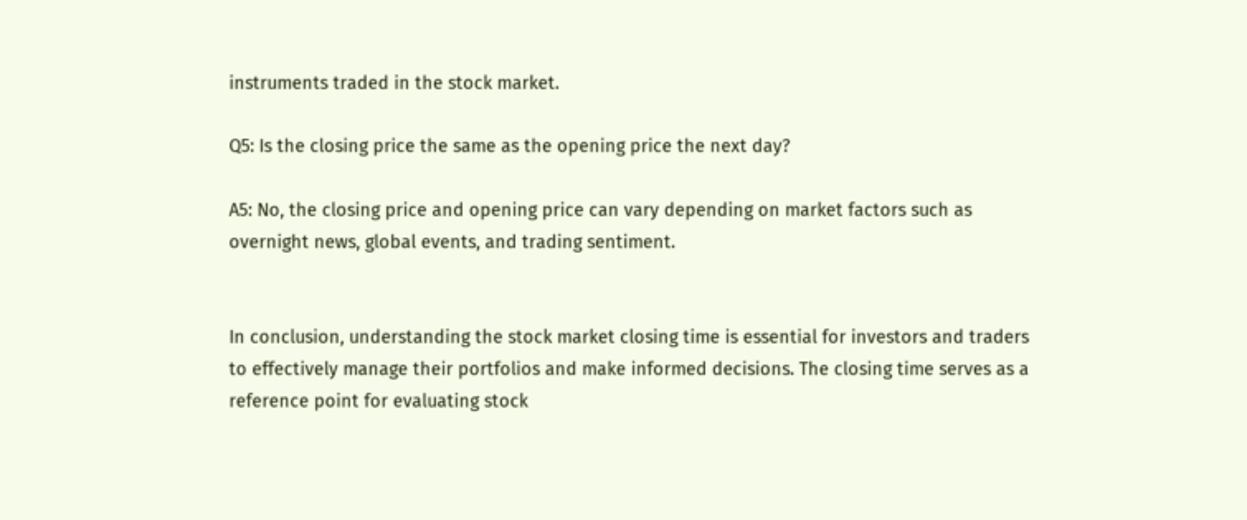instruments traded in the stock market.

Q5: Is the closing price the same as the opening price the next day?

A5: No, the closing price and opening price can vary depending on market factors such as overnight news, global events, and trading sentiment.


In conclusion, understanding the stock market closing time is essential for investors and traders to effectively manage their portfolios and make informed decisions. The closing time serves as a reference point for evaluating stock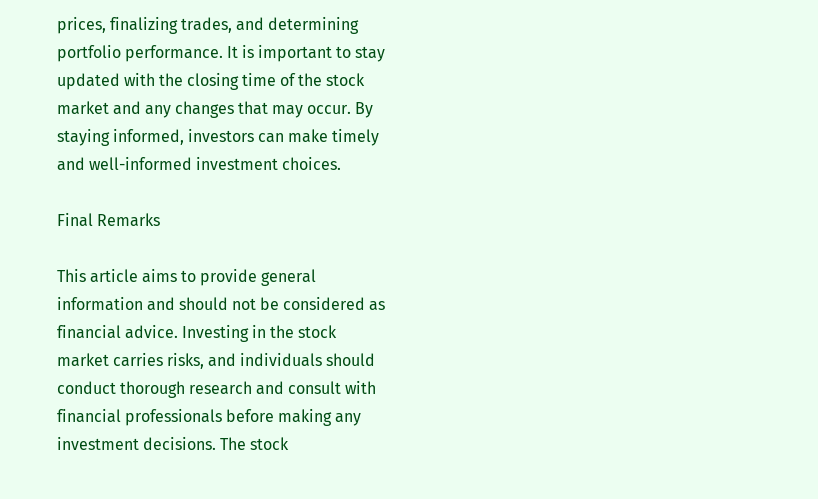prices, finalizing trades, and determining portfolio performance. It is important to stay updated with the closing time of the stock market and any changes that may occur. By staying informed, investors can make timely and well-informed investment choices.

Final Remarks

This article aims to provide general information and should not be considered as financial advice. Investing in the stock market carries risks, and individuals should conduct thorough research and consult with financial professionals before making any investment decisions. The stock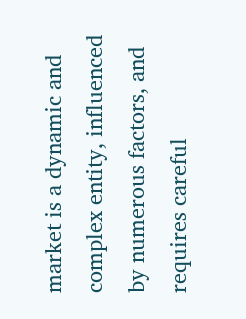market is a dynamic and complex entity, influenced by numerous factors, and requires careful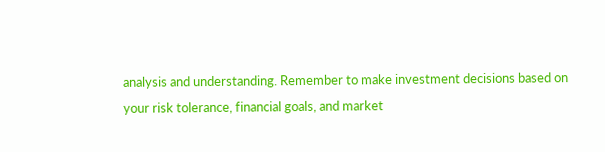analysis and understanding. Remember to make investment decisions based on your risk tolerance, financial goals, and market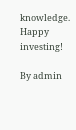knowledge. Happy investing!

By admin